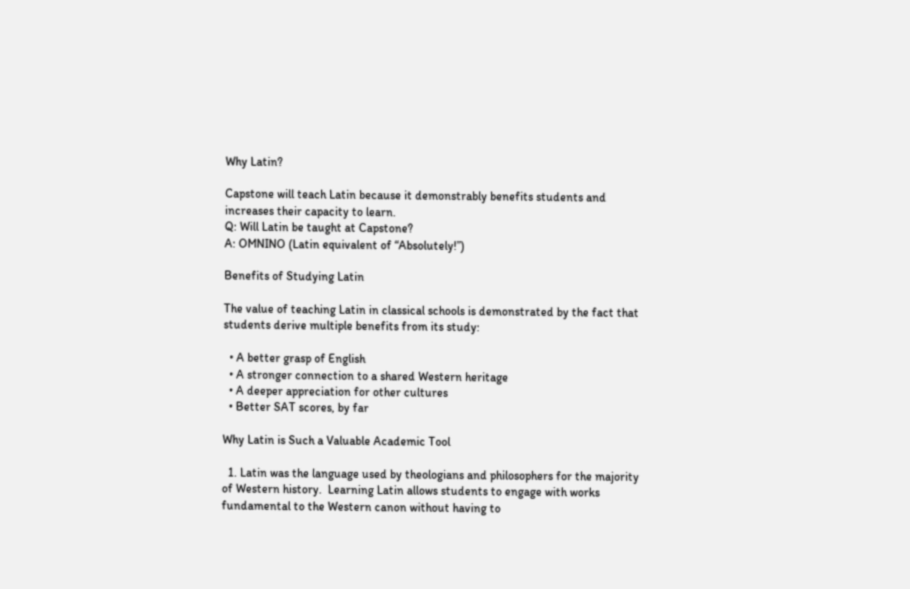Why Latin?

Capstone will teach Latin because it demonstrably benefits students and increases their capacity to learn.
Q: Will Latin be taught at Capstone?
A: OMNINO (Latin equivalent of “Absolutely!”)

Benefits of Studying Latin

The value of teaching Latin in classical schools is demonstrated by the fact that students derive multiple benefits from its study:

  • A better grasp of English
  • A stronger connection to a shared Western heritage
  • A deeper appreciation for other cultures
  • Better SAT scores, by far

Why Latin is Such a Valuable Academic Tool

  1. Latin was the language used by theologians and philosophers for the majority of Western history.  Learning Latin allows students to engage with works fundamental to the Western canon without having to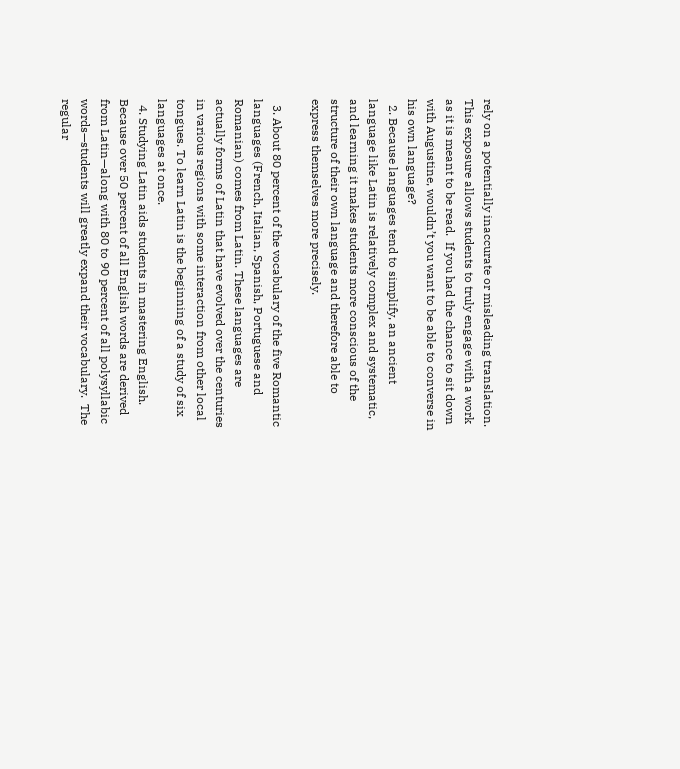rely on a potentially inaccurate or misleading translation.  This exposure allows students to truly engage with a work as it is meant to be read.  If you had the chance to sit down with Augustine, wouldn’t you want to be able to converse in his own language?
  2. Because languages tend to simplify, an ancient language like Latin is relatively complex and systematic, and learning it makes students more conscious of the structure of their own language and therefore able to express themselves more precisely.

  3. About 80 percent of the vocabulary of the five Romantic languages (French, Italian, Spanish, Portuguese and Romanian) comes from Latin. These languages are actually forms of Latin that have evolved over the centuries in various regions with some interaction from other local tongues. To learn Latin is the beginning of a study of six languages at once.
  4. Studying Latin aids students in mastering English.  Because over 50 percent of all English words are derived from Latin—along with 80 to 90 percent of all polysyllabic words—students will greatly expand their vocabulary.  The regular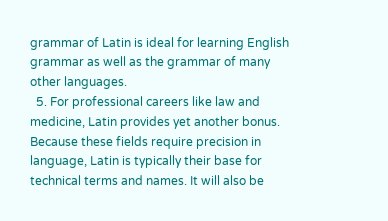grammar of Latin is ideal for learning English grammar as well as the grammar of many other languages.
  5. For professional careers like law and medicine, Latin provides yet another bonus. Because these fields require precision in language, Latin is typically their base for technical terms and names. It will also be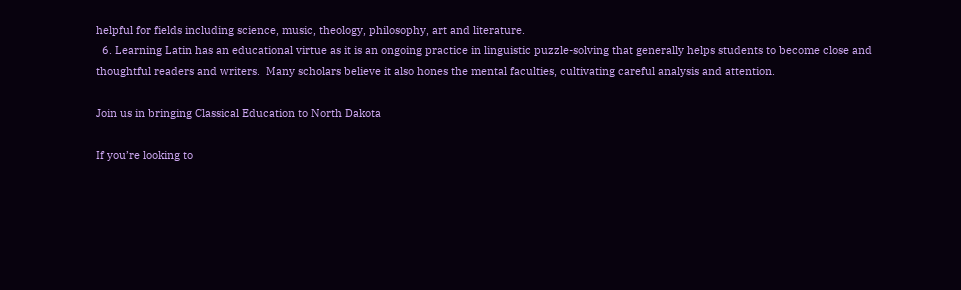helpful for fields including science, music, theology, philosophy, art and literature.
  6. Learning Latin has an educational virtue as it is an ongoing practice in linguistic puzzle-solving that generally helps students to become close and thoughtful readers and writers.  Many scholars believe it also hones the mental faculties, cultivating careful analysis and attention.

Join us in bringing Classical Education to North Dakota

If you’re looking to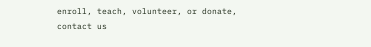enroll, teach, volunteer, or donate, contact us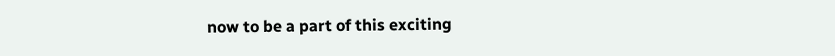now to be a part of this exciting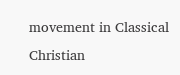movement in Classical Christian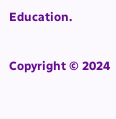Education.

Copyright © 2024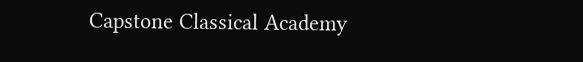Capstone Classical Academy